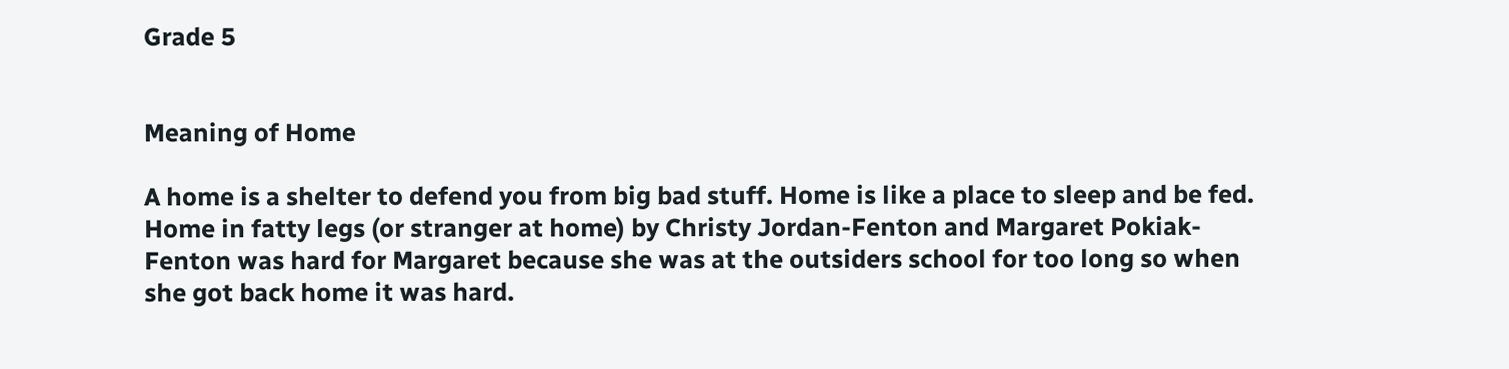Grade 5


Meaning of Home

A home is a shelter to defend you from big bad stuff. Home is like a place to sleep and be fed. Home in fatty legs (or stranger at home) by Christy Jordan-Fenton and Margaret Pokiak-Fenton was hard for Margaret because she was at the outsiders school for too long so when she got back home it was hard.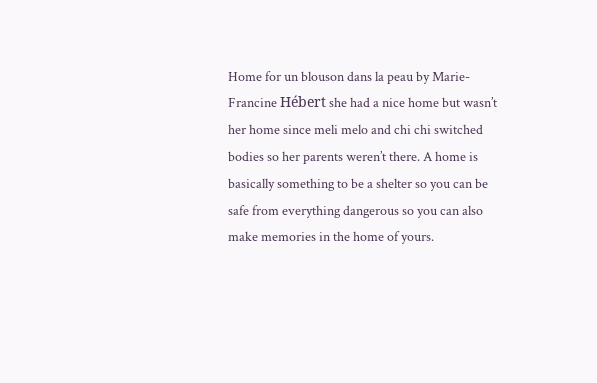Home for un blouson dans la peau by Marie-Francine Hébert she had a nice home but wasn’t her home since meli melo and chi chi switched bodies so her parents weren’t there. A home is basically something to be a shelter so you can be safe from everything dangerous so you can also make memories in the home of yours.